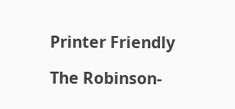Printer Friendly

The Robinson-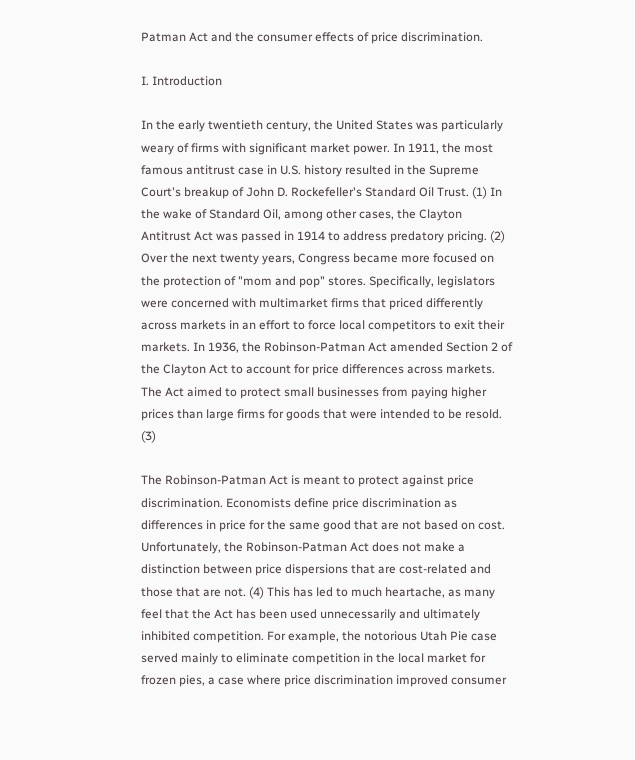Patman Act and the consumer effects of price discrimination.

I. Introduction

In the early twentieth century, the United States was particularly weary of firms with significant market power. In 1911, the most famous antitrust case in U.S. history resulted in the Supreme Court's breakup of John D. Rockefeller's Standard Oil Trust. (1) In the wake of Standard Oil, among other cases, the Clayton Antitrust Act was passed in 1914 to address predatory pricing. (2) Over the next twenty years, Congress became more focused on the protection of "mom and pop" stores. Specifically, legislators were concerned with multimarket firms that priced differently across markets in an effort to force local competitors to exit their markets. In 1936, the Robinson-Patman Act amended Section 2 of the Clayton Act to account for price differences across markets. The Act aimed to protect small businesses from paying higher prices than large firms for goods that were intended to be resold. (3)

The Robinson-Patman Act is meant to protect against price discrimination. Economists define price discrimination as differences in price for the same good that are not based on cost. Unfortunately, the Robinson-Patman Act does not make a distinction between price dispersions that are cost-related and those that are not. (4) This has led to much heartache, as many feel that the Act has been used unnecessarily and ultimately inhibited competition. For example, the notorious Utah Pie case served mainly to eliminate competition in the local market for frozen pies, a case where price discrimination improved consumer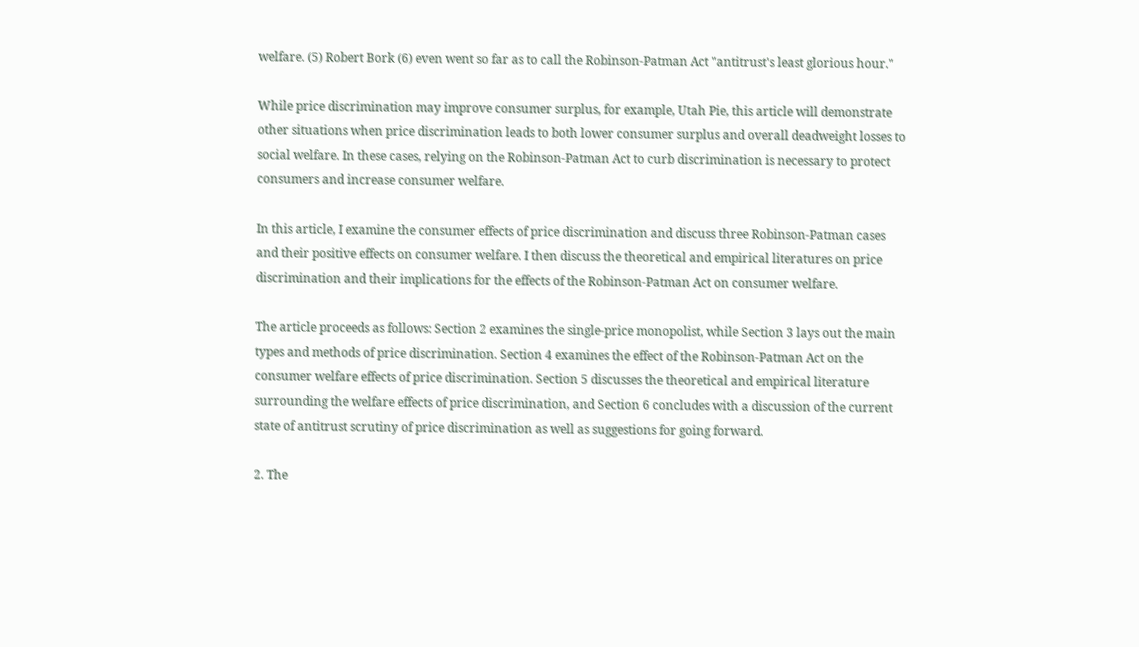welfare. (5) Robert Bork (6) even went so far as to call the Robinson-Patman Act "antitrust's least glorious hour."

While price discrimination may improve consumer surplus, for example, Utah Pie, this article will demonstrate other situations when price discrimination leads to both lower consumer surplus and overall deadweight losses to social welfare. In these cases, relying on the Robinson-Patman Act to curb discrimination is necessary to protect consumers and increase consumer welfare.

In this article, I examine the consumer effects of price discrimination and discuss three Robinson-Patman cases and their positive effects on consumer welfare. I then discuss the theoretical and empirical literatures on price discrimination and their implications for the effects of the Robinson-Patman Act on consumer welfare.

The article proceeds as follows: Section 2 examines the single-price monopolist, while Section 3 lays out the main types and methods of price discrimination. Section 4 examines the effect of the Robinson-Patman Act on the consumer welfare effects of price discrimination. Section 5 discusses the theoretical and empirical literature surrounding the welfare effects of price discrimination, and Section 6 concludes with a discussion of the current state of antitrust scrutiny of price discrimination as well as suggestions for going forward.

2. The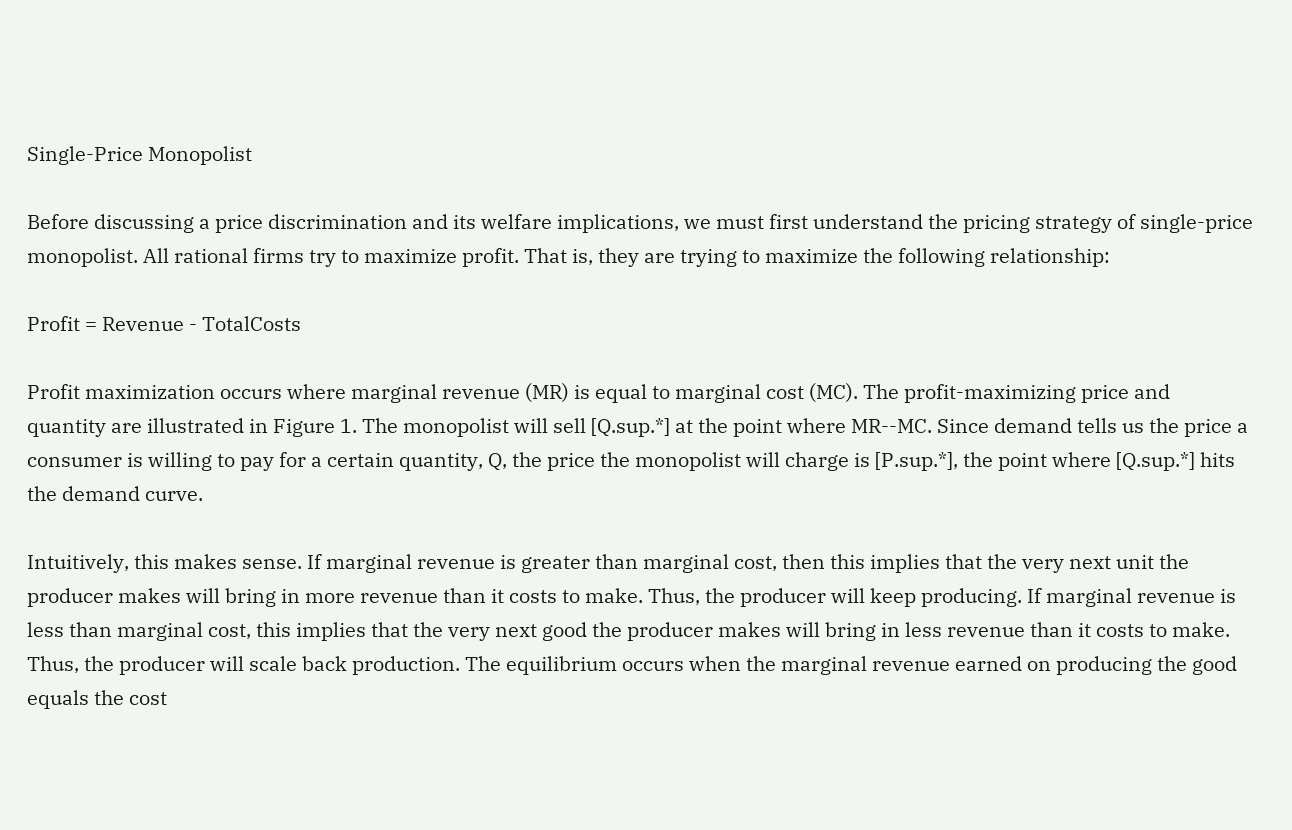Single-Price Monopolist

Before discussing a price discrimination and its welfare implications, we must first understand the pricing strategy of single-price monopolist. All rational firms try to maximize profit. That is, they are trying to maximize the following relationship:

Profit = Revenue - TotalCosts

Profit maximization occurs where marginal revenue (MR) is equal to marginal cost (MC). The profit-maximizing price and quantity are illustrated in Figure 1. The monopolist will sell [Q.sup.*] at the point where MR--MC. Since demand tells us the price a consumer is willing to pay for a certain quantity, Q, the price the monopolist will charge is [P.sup.*], the point where [Q.sup.*] hits the demand curve.

Intuitively, this makes sense. If marginal revenue is greater than marginal cost, then this implies that the very next unit the producer makes will bring in more revenue than it costs to make. Thus, the producer will keep producing. If marginal revenue is less than marginal cost, this implies that the very next good the producer makes will bring in less revenue than it costs to make. Thus, the producer will scale back production. The equilibrium occurs when the marginal revenue earned on producing the good equals the cost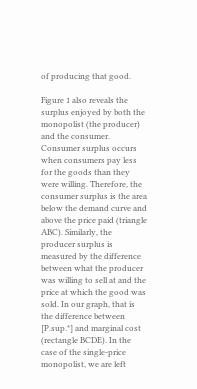of producing that good.

Figure 1 also reveals the surplus enjoyed by both the monopolist (the producer) and the consumer. Consumer surplus occurs when consumers pay less for the goods than they were willing. Therefore, the consumer surplus is the area below the demand curve and above the price paid (triangle ABC). Similarly, the producer surplus is measured by the difference between what the producer was willing to sell at and the price at which the good was sold. In our graph, that is the difference between [P.sup.*] and marginal cost (rectangle BCDE). In the case of the single-price monopolist, we are left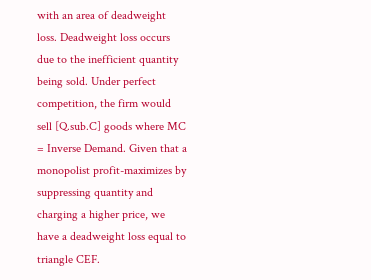with an area of deadweight loss. Deadweight loss occurs due to the inefficient quantity being sold. Under perfect competition, the firm would sell [Q.sub.C] goods where MC = Inverse Demand. Given that a monopolist profit-maximizes by suppressing quantity and charging a higher price, we have a deadweight loss equal to triangle CEF.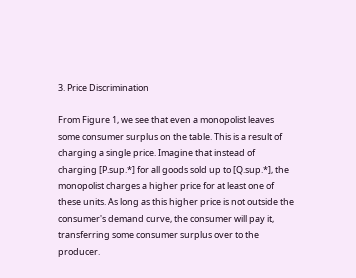3. Price Discrimination

From Figure 1, we see that even a monopolist leaves some consumer surplus on the table. This is a result of charging a single price. Imagine that instead of charging [P.sup.*] for all goods sold up to [Q.sup.*], the monopolist charges a higher price for at least one of these units. As long as this higher price is not outside the consumer's demand curve, the consumer will pay it, transferring some consumer surplus over to the producer.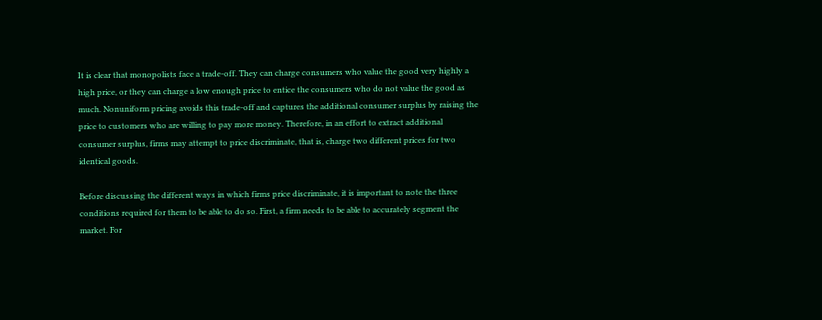It is clear that monopolists face a trade-off. They can charge consumers who value the good very highly a high price, or they can charge a low enough price to entice the consumers who do not value the good as much. Nonuniform pricing avoids this trade-off and captures the additional consumer surplus by raising the price to customers who are willing to pay more money. Therefore, in an effort to extract additional consumer surplus, firms may attempt to price discriminate, that is, charge two different prices for two identical goods.

Before discussing the different ways in which firms price discriminate, it is important to note the three conditions required for them to be able to do so. First, a firm needs to be able to accurately segment the market. For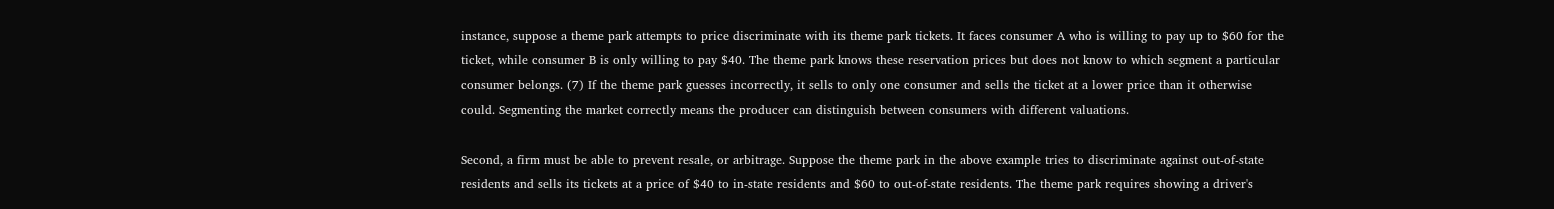instance, suppose a theme park attempts to price discriminate with its theme park tickets. It faces consumer A who is willing to pay up to $60 for the ticket, while consumer B is only willing to pay $40. The theme park knows these reservation prices but does not know to which segment a particular consumer belongs. (7) If the theme park guesses incorrectly, it sells to only one consumer and sells the ticket at a lower price than it otherwise could. Segmenting the market correctly means the producer can distinguish between consumers with different valuations.

Second, a firm must be able to prevent resale, or arbitrage. Suppose the theme park in the above example tries to discriminate against out-of-state residents and sells its tickets at a price of $40 to in-state residents and $60 to out-of-state residents. The theme park requires showing a driver's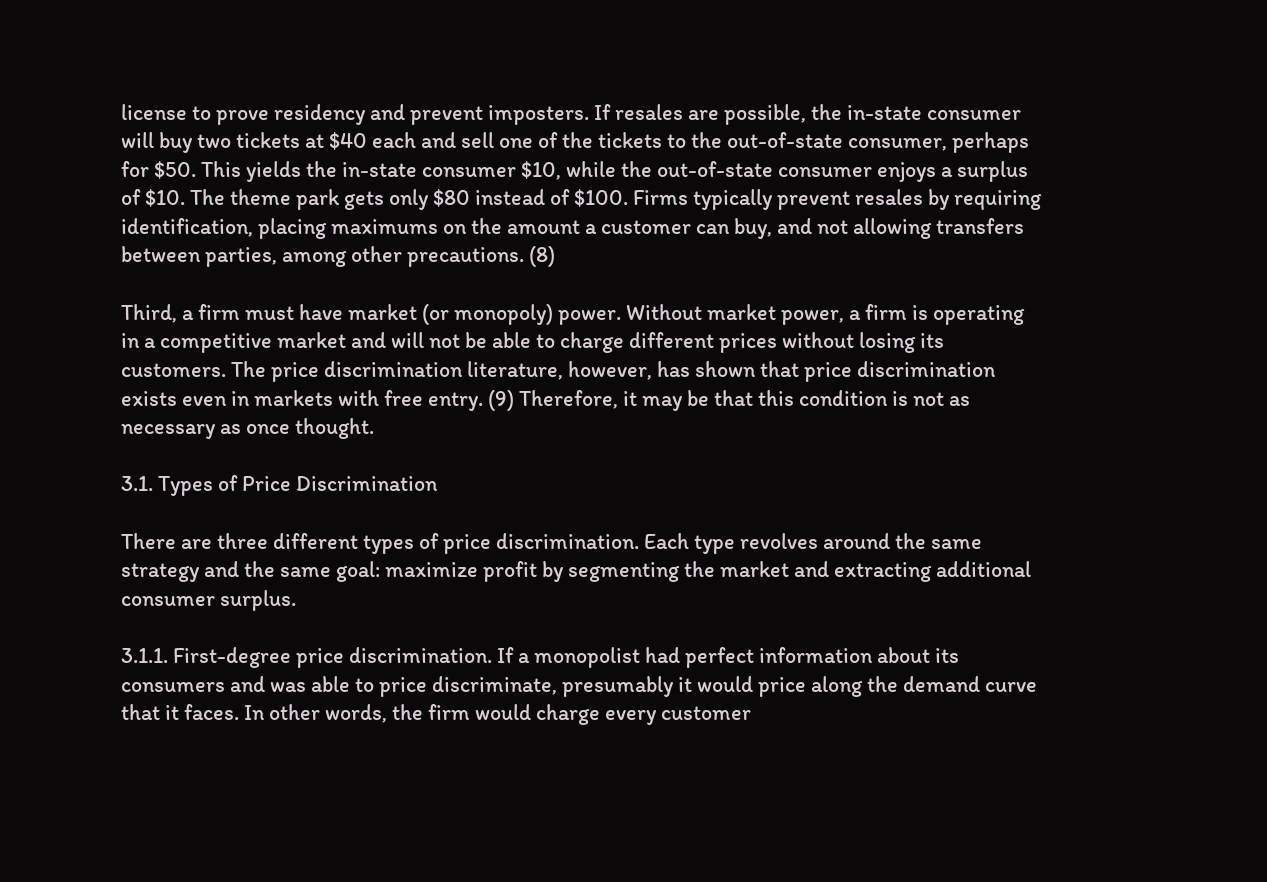license to prove residency and prevent imposters. If resales are possible, the in-state consumer will buy two tickets at $40 each and sell one of the tickets to the out-of-state consumer, perhaps for $50. This yields the in-state consumer $10, while the out-of-state consumer enjoys a surplus of $10. The theme park gets only $80 instead of $100. Firms typically prevent resales by requiring identification, placing maximums on the amount a customer can buy, and not allowing transfers between parties, among other precautions. (8)

Third, a firm must have market (or monopoly) power. Without market power, a firm is operating in a competitive market and will not be able to charge different prices without losing its customers. The price discrimination literature, however, has shown that price discrimination exists even in markets with free entry. (9) Therefore, it may be that this condition is not as necessary as once thought.

3.1. Types of Price Discrimination

There are three different types of price discrimination. Each type revolves around the same strategy and the same goal: maximize profit by segmenting the market and extracting additional consumer surplus.

3.1.1. First-degree price discrimination. If a monopolist had perfect information about its consumers and was able to price discriminate, presumably it would price along the demand curve that it faces. In other words, the firm would charge every customer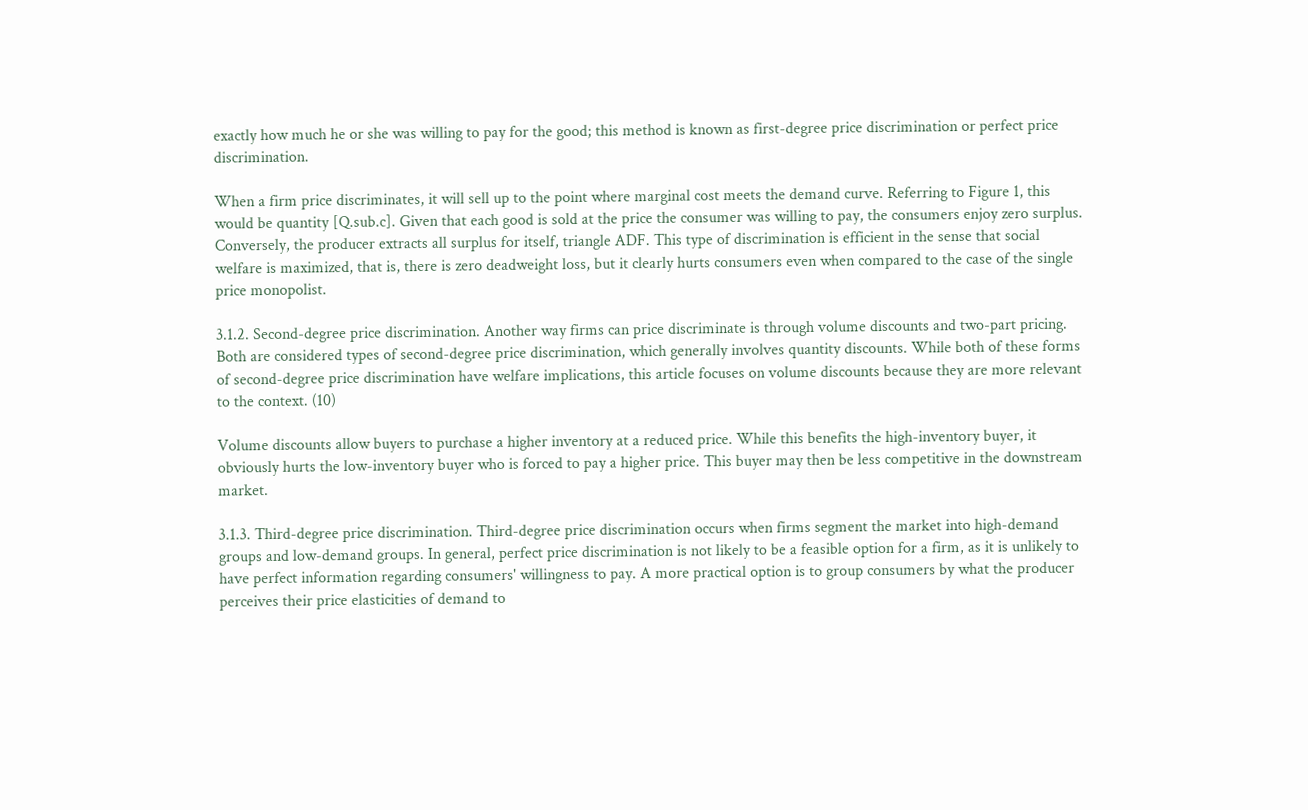exactly how much he or she was willing to pay for the good; this method is known as first-degree price discrimination or perfect price discrimination.

When a firm price discriminates, it will sell up to the point where marginal cost meets the demand curve. Referring to Figure 1, this would be quantity [Q.sub.c]. Given that each good is sold at the price the consumer was willing to pay, the consumers enjoy zero surplus. Conversely, the producer extracts all surplus for itself, triangle ADF. This type of discrimination is efficient in the sense that social welfare is maximized, that is, there is zero deadweight loss, but it clearly hurts consumers even when compared to the case of the single price monopolist.

3.1.2. Second-degree price discrimination. Another way firms can price discriminate is through volume discounts and two-part pricing. Both are considered types of second-degree price discrimination, which generally involves quantity discounts. While both of these forms of second-degree price discrimination have welfare implications, this article focuses on volume discounts because they are more relevant to the context. (10)

Volume discounts allow buyers to purchase a higher inventory at a reduced price. While this benefits the high-inventory buyer, it obviously hurts the low-inventory buyer who is forced to pay a higher price. This buyer may then be less competitive in the downstream market.

3.1.3. Third-degree price discrimination. Third-degree price discrimination occurs when firms segment the market into high-demand groups and low-demand groups. In general, perfect price discrimination is not likely to be a feasible option for a firm, as it is unlikely to have perfect information regarding consumers' willingness to pay. A more practical option is to group consumers by what the producer perceives their price elasticities of demand to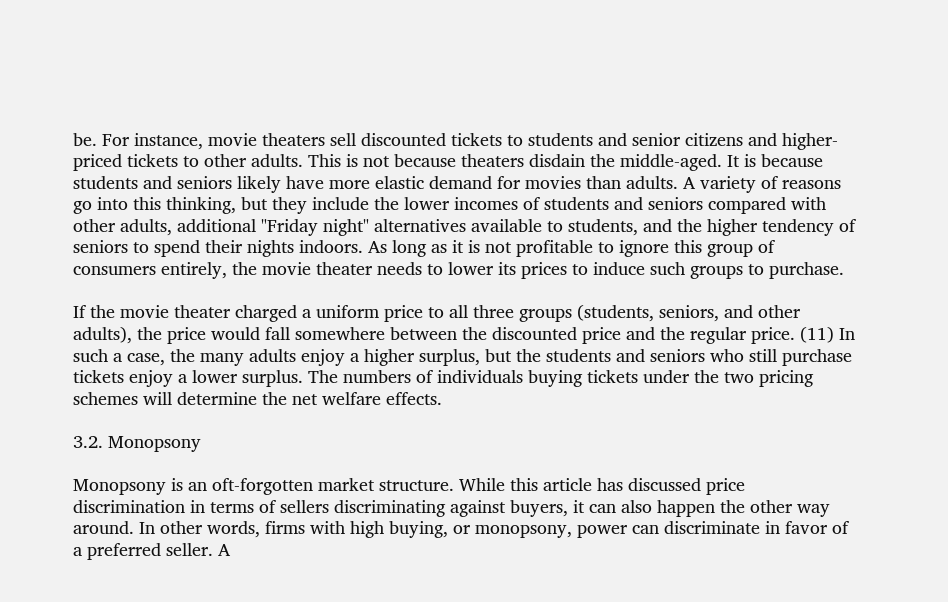be. For instance, movie theaters sell discounted tickets to students and senior citizens and higher-priced tickets to other adults. This is not because theaters disdain the middle-aged. It is because students and seniors likely have more elastic demand for movies than adults. A variety of reasons go into this thinking, but they include the lower incomes of students and seniors compared with other adults, additional "Friday night" alternatives available to students, and the higher tendency of seniors to spend their nights indoors. As long as it is not profitable to ignore this group of consumers entirely, the movie theater needs to lower its prices to induce such groups to purchase.

If the movie theater charged a uniform price to all three groups (students, seniors, and other adults), the price would fall somewhere between the discounted price and the regular price. (11) In such a case, the many adults enjoy a higher surplus, but the students and seniors who still purchase tickets enjoy a lower surplus. The numbers of individuals buying tickets under the two pricing schemes will determine the net welfare effects.

3.2. Monopsony

Monopsony is an oft-forgotten market structure. While this article has discussed price discrimination in terms of sellers discriminating against buyers, it can also happen the other way around. In other words, firms with high buying, or monopsony, power can discriminate in favor of a preferred seller. A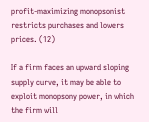profit-maximizing monopsonist restricts purchases and lowers prices. (12)

If a firm faces an upward sloping supply curve, it may be able to exploit monopsony power, in which the firm will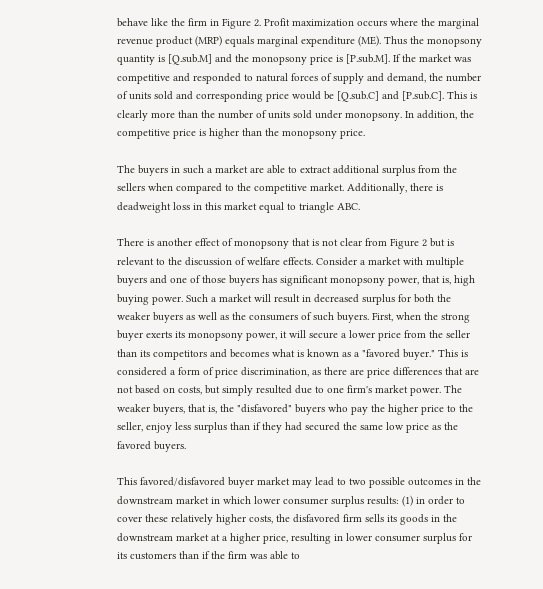behave like the firm in Figure 2. Profit maximization occurs where the marginal revenue product (MRP) equals marginal expenditure (ME). Thus the monopsony quantity is [Q.sub.M] and the monopsony price is [P.sub.M]. If the market was competitive and responded to natural forces of supply and demand, the number of units sold and corresponding price would be [Q.sub.C] and [P.sub.C]. This is clearly more than the number of units sold under monopsony. In addition, the competitive price is higher than the monopsony price.

The buyers in such a market are able to extract additional surplus from the sellers when compared to the competitive market. Additionally, there is deadweight loss in this market equal to triangle ABC.

There is another effect of monopsony that is not clear from Figure 2 but is relevant to the discussion of welfare effects. Consider a market with multiple buyers and one of those buyers has significant monopsony power, that is, high buying power. Such a market will result in decreased surplus for both the weaker buyers as well as the consumers of such buyers. First, when the strong buyer exerts its monopsony power, it will secure a lower price from the seller than its competitors and becomes what is known as a "favored buyer." This is considered a form of price discrimination, as there are price differences that are not based on costs, but simply resulted due to one firm's market power. The weaker buyers, that is, the "disfavored" buyers who pay the higher price to the seller, enjoy less surplus than if they had secured the same low price as the favored buyers.

This favored/disfavored buyer market may lead to two possible outcomes in the downstream market in which lower consumer surplus results: (1) in order to cover these relatively higher costs, the disfavored firm sells its goods in the downstream market at a higher price, resulting in lower consumer surplus for its customers than if the firm was able to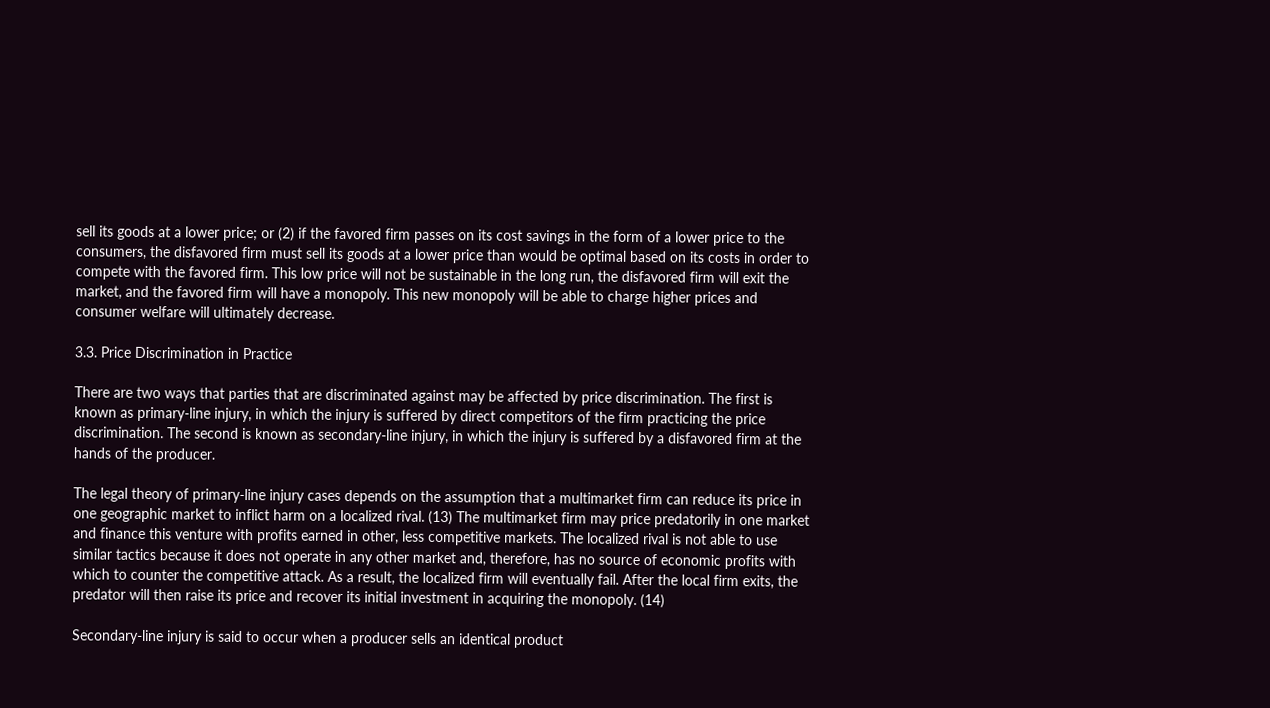sell its goods at a lower price; or (2) if the favored firm passes on its cost savings in the form of a lower price to the consumers, the disfavored firm must sell its goods at a lower price than would be optimal based on its costs in order to compete with the favored firm. This low price will not be sustainable in the long run, the disfavored firm will exit the market, and the favored firm will have a monopoly. This new monopoly will be able to charge higher prices and consumer welfare will ultimately decrease.

3.3. Price Discrimination in Practice

There are two ways that parties that are discriminated against may be affected by price discrimination. The first is known as primary-line injury, in which the injury is suffered by direct competitors of the firm practicing the price discrimination. The second is known as secondary-line injury, in which the injury is suffered by a disfavored firm at the hands of the producer.

The legal theory of primary-line injury cases depends on the assumption that a multimarket firm can reduce its price in one geographic market to inflict harm on a localized rival. (13) The multimarket firm may price predatorily in one market and finance this venture with profits earned in other, less competitive markets. The localized rival is not able to use similar tactics because it does not operate in any other market and, therefore, has no source of economic profits with which to counter the competitive attack. As a result, the localized firm will eventually fail. After the local firm exits, the predator will then raise its price and recover its initial investment in acquiring the monopoly. (14)

Secondary-line injury is said to occur when a producer sells an identical product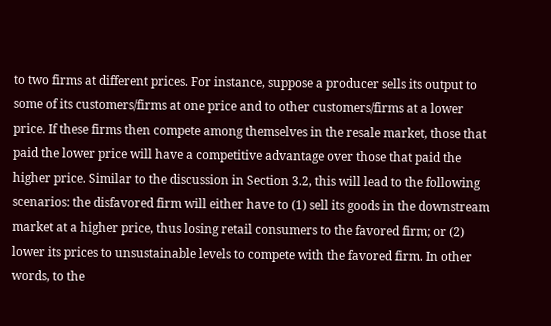to two firms at different prices. For instance, suppose a producer sells its output to some of its customers/firms at one price and to other customers/firms at a lower price. If these firms then compete among themselves in the resale market, those that paid the lower price will have a competitive advantage over those that paid the higher price. Similar to the discussion in Section 3.2, this will lead to the following scenarios: the disfavored firm will either have to (1) sell its goods in the downstream market at a higher price, thus losing retail consumers to the favored firm; or (2) lower its prices to unsustainable levels to compete with the favored firm. In other words, to the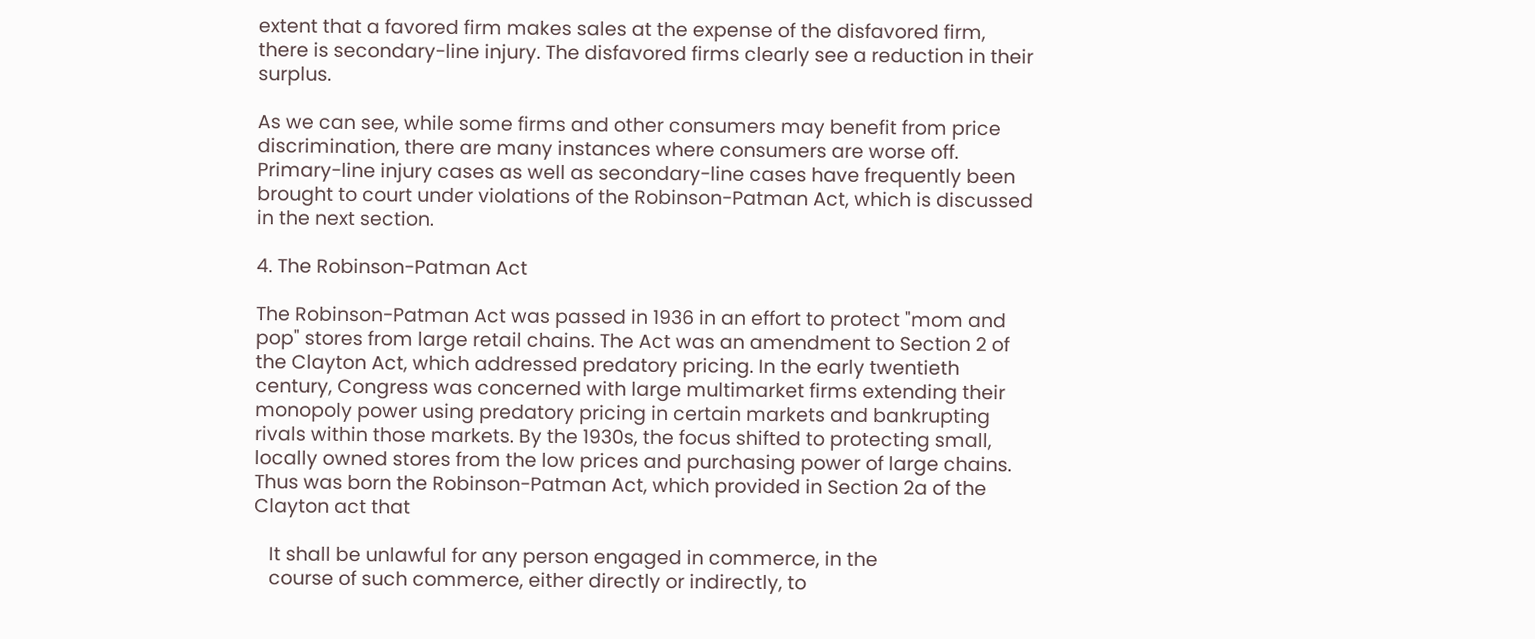extent that a favored firm makes sales at the expense of the disfavored firm, there is secondary-line injury. The disfavored firms clearly see a reduction in their surplus.

As we can see, while some firms and other consumers may benefit from price discrimination, there are many instances where consumers are worse off. Primary-line injury cases as well as secondary-line cases have frequently been brought to court under violations of the Robinson-Patman Act, which is discussed in the next section.

4. The Robinson-Patman Act

The Robinson-Patman Act was passed in 1936 in an effort to protect "mom and pop" stores from large retail chains. The Act was an amendment to Section 2 of the Clayton Act, which addressed predatory pricing. In the early twentieth century, Congress was concerned with large multimarket firms extending their monopoly power using predatory pricing in certain markets and bankrupting rivals within those markets. By the 1930s, the focus shifted to protecting small, locally owned stores from the low prices and purchasing power of large chains. Thus was born the Robinson-Patman Act, which provided in Section 2a of the Clayton act that

   It shall be unlawful for any person engaged in commerce, in the
   course of such commerce, either directly or indirectly, to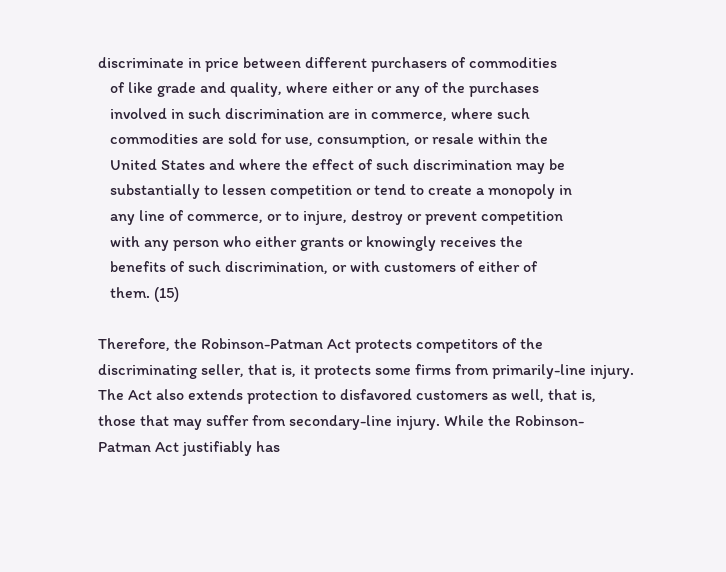discriminate in price between different purchasers of commodities
   of like grade and quality, where either or any of the purchases
   involved in such discrimination are in commerce, where such
   commodities are sold for use, consumption, or resale within the
   United States and where the effect of such discrimination may be
   substantially to lessen competition or tend to create a monopoly in
   any line of commerce, or to injure, destroy or prevent competition
   with any person who either grants or knowingly receives the
   benefits of such discrimination, or with customers of either of
   them. (15)

Therefore, the Robinson-Patman Act protects competitors of the discriminating seller, that is, it protects some firms from primarily-line injury. The Act also extends protection to disfavored customers as well, that is, those that may suffer from secondary-line injury. While the Robinson-Patman Act justifiably has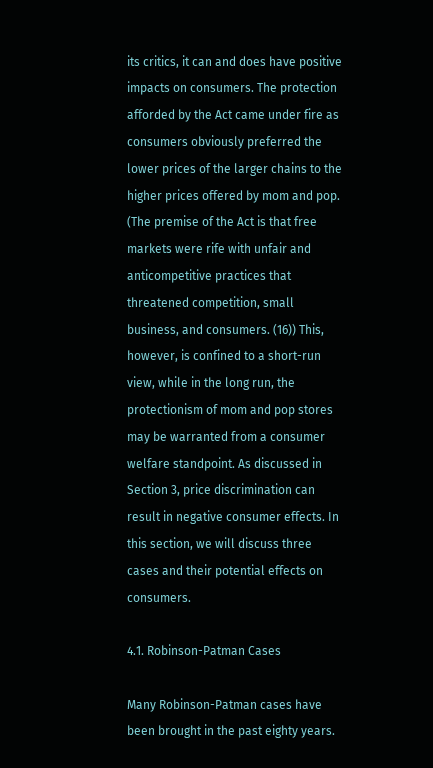its critics, it can and does have positive impacts on consumers. The protection afforded by the Act came under fire as consumers obviously preferred the lower prices of the larger chains to the higher prices offered by mom and pop. (The premise of the Act is that free markets were rife with unfair and anticompetitive practices that threatened competition, small business, and consumers. (16)) This, however, is confined to a short-run view, while in the long run, the protectionism of mom and pop stores may be warranted from a consumer welfare standpoint. As discussed in Section 3, price discrimination can result in negative consumer effects. In this section, we will discuss three cases and their potential effects on consumers.

4.1. Robinson-Patman Cases

Many Robinson-Patman cases have been brought in the past eighty years.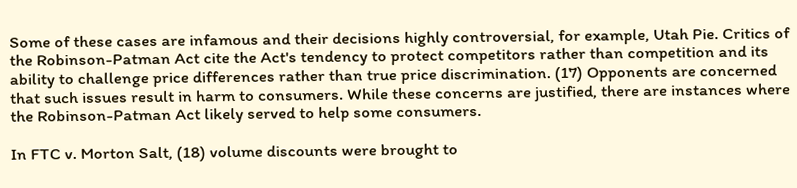Some of these cases are infamous and their decisions highly controversial, for example, Utah Pie. Critics of the Robinson-Patman Act cite the Act's tendency to protect competitors rather than competition and its ability to challenge price differences rather than true price discrimination. (17) Opponents are concerned that such issues result in harm to consumers. While these concerns are justified, there are instances where the Robinson-Patman Act likely served to help some consumers.

In FTC v. Morton Salt, (18) volume discounts were brought to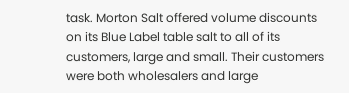task. Morton Salt offered volume discounts on its Blue Label table salt to all of its customers, large and small. Their customers were both wholesalers and large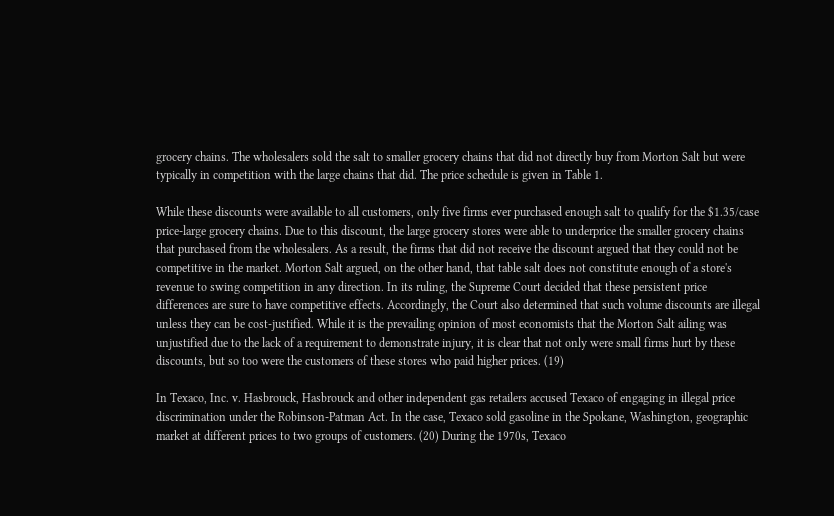grocery chains. The wholesalers sold the salt to smaller grocery chains that did not directly buy from Morton Salt but were typically in competition with the large chains that did. The price schedule is given in Table 1.

While these discounts were available to all customers, only five firms ever purchased enough salt to qualify for the $1.35/case price-large grocery chains. Due to this discount, the large grocery stores were able to underprice the smaller grocery chains that purchased from the wholesalers. As a result, the firms that did not receive the discount argued that they could not be competitive in the market. Morton Salt argued, on the other hand, that table salt does not constitute enough of a store's revenue to swing competition in any direction. In its ruling, the Supreme Court decided that these persistent price differences are sure to have competitive effects. Accordingly, the Court also determined that such volume discounts are illegal unless they can be cost-justified. While it is the prevailing opinion of most economists that the Morton Salt ailing was unjustified due to the lack of a requirement to demonstrate injury, it is clear that not only were small firms hurt by these discounts, but so too were the customers of these stores who paid higher prices. (19)

In Texaco, Inc. v. Hasbrouck, Hasbrouck and other independent gas retailers accused Texaco of engaging in illegal price discrimination under the Robinson-Patman Act. In the case, Texaco sold gasoline in the Spokane, Washington, geographic market at different prices to two groups of customers. (20) During the 1970s, Texaco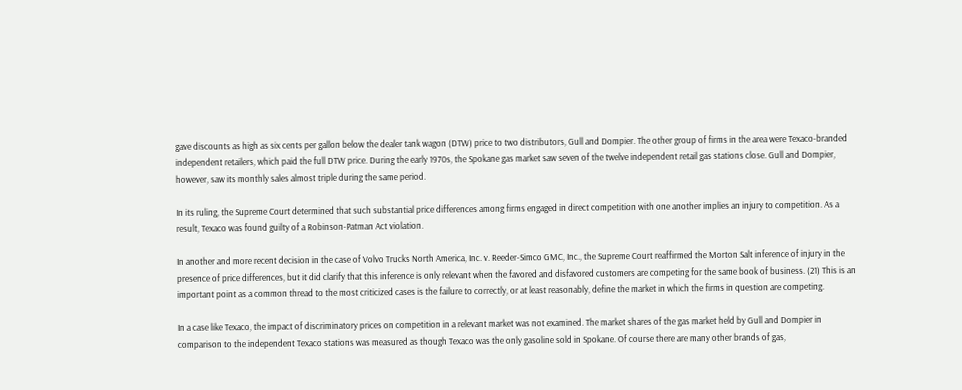gave discounts as high as six cents per gallon below the dealer tank wagon (DTW) price to two distributors, Gull and Dompier. The other group of firms in the area were Texaco-branded independent retailers, which paid the full DTW price. During the early 1970s, the Spokane gas market saw seven of the twelve independent retail gas stations close. Gull and Dompier, however, saw its monthly sales almost triple during the same period.

In its ruling, the Supreme Court determined that such substantial price differences among firms engaged in direct competition with one another implies an injury to competition. As a result, Texaco was found guilty of a Robinson-Patman Act violation.

In another and more recent decision in the case of Volvo Trucks North America, Inc. v. Reeder-Simco GMC, Inc., the Supreme Court reaffirmed the Morton Salt inference of injury in the presence of price differences, but it did clarify that this inference is only relevant when the favored and disfavored customers are competing for the same book of business. (21) This is an important point as a common thread to the most criticized cases is the failure to correctly, or at least reasonably, define the market in which the firms in question are competing.

In a case like Texaco, the impact of discriminatory prices on competition in a relevant market was not examined. The market shares of the gas market held by Gull and Dompier in comparison to the independent Texaco stations was measured as though Texaco was the only gasoline sold in Spokane. Of course there are many other brands of gas,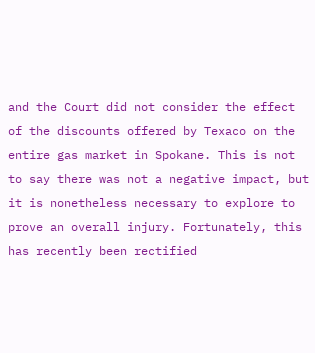and the Court did not consider the effect of the discounts offered by Texaco on the entire gas market in Spokane. This is not to say there was not a negative impact, but it is nonetheless necessary to explore to prove an overall injury. Fortunately, this has recently been rectified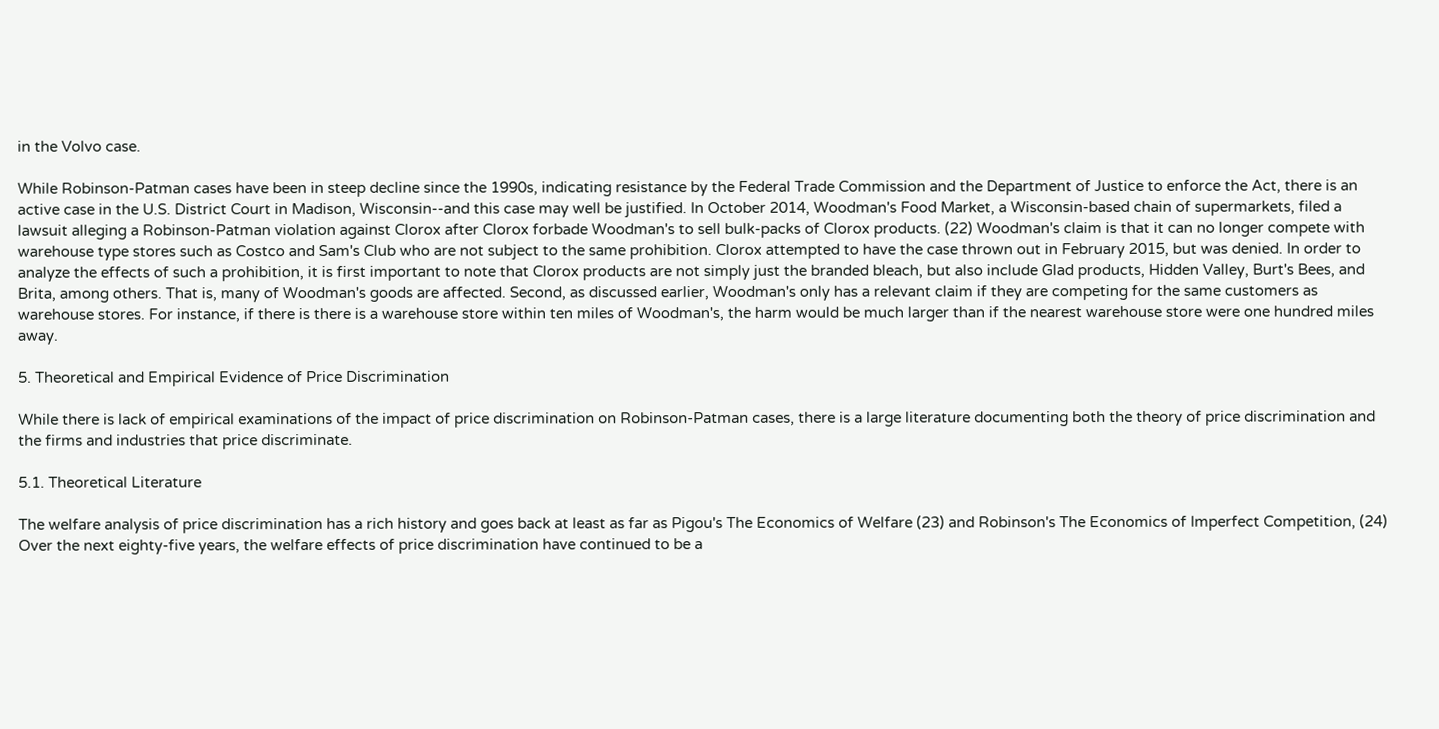in the Volvo case.

While Robinson-Patman cases have been in steep decline since the 1990s, indicating resistance by the Federal Trade Commission and the Department of Justice to enforce the Act, there is an active case in the U.S. District Court in Madison, Wisconsin--and this case may well be justified. In October 2014, Woodman's Food Market, a Wisconsin-based chain of supermarkets, filed a lawsuit alleging a Robinson-Patman violation against Clorox after Clorox forbade Woodman's to sell bulk-packs of Clorox products. (22) Woodman's claim is that it can no longer compete with warehouse type stores such as Costco and Sam's Club who are not subject to the same prohibition. Clorox attempted to have the case thrown out in February 2015, but was denied. In order to analyze the effects of such a prohibition, it is first important to note that Clorox products are not simply just the branded bleach, but also include Glad products, Hidden Valley, Burt's Bees, and Brita, among others. That is, many of Woodman's goods are affected. Second, as discussed earlier, Woodman's only has a relevant claim if they are competing for the same customers as warehouse stores. For instance, if there is there is a warehouse store within ten miles of Woodman's, the harm would be much larger than if the nearest warehouse store were one hundred miles away.

5. Theoretical and Empirical Evidence of Price Discrimination

While there is lack of empirical examinations of the impact of price discrimination on Robinson-Patman cases, there is a large literature documenting both the theory of price discrimination and the firms and industries that price discriminate.

5.1. Theoretical Literature

The welfare analysis of price discrimination has a rich history and goes back at least as far as Pigou's The Economics of Welfare (23) and Robinson's The Economics of Imperfect Competition, (24) Over the next eighty-five years, the welfare effects of price discrimination have continued to be a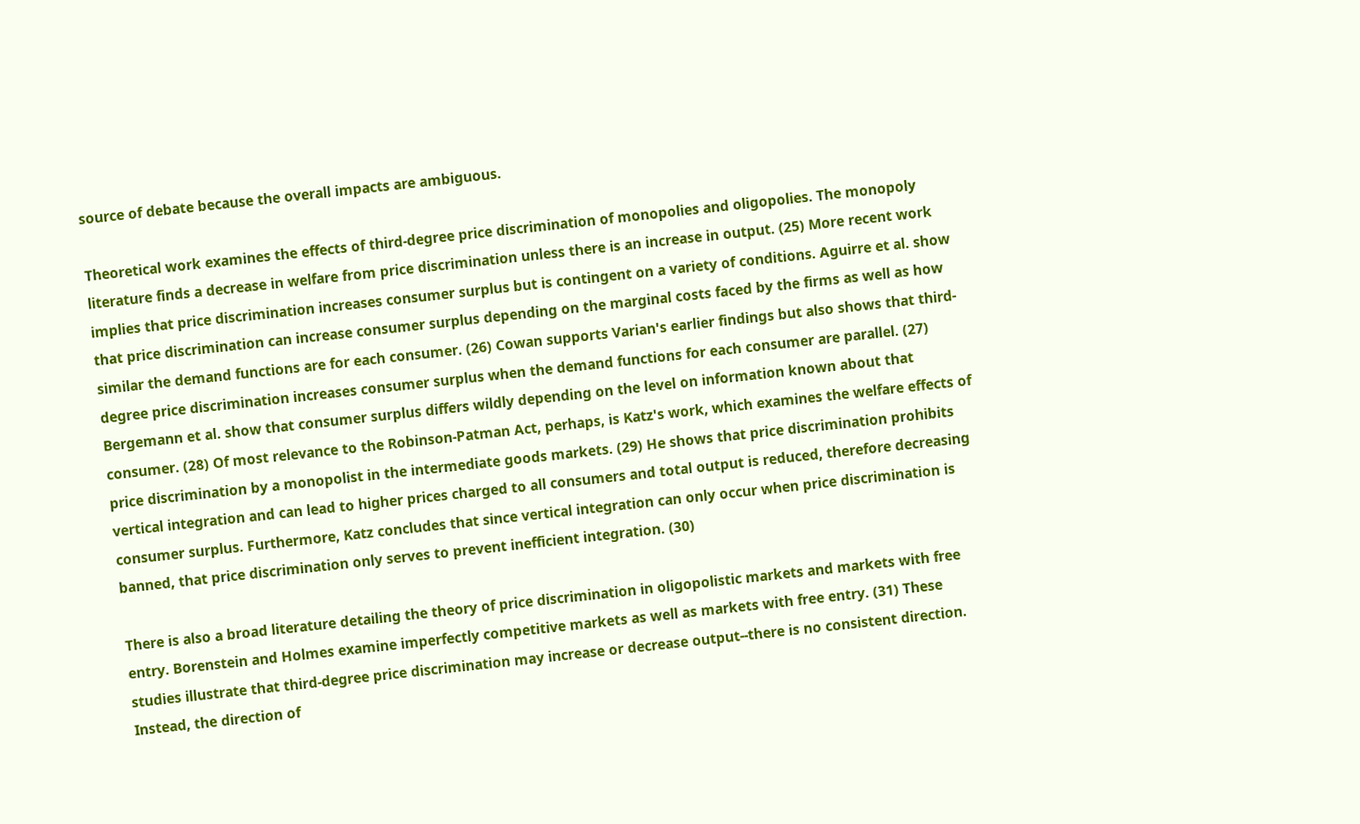source of debate because the overall impacts are ambiguous.

Theoretical work examines the effects of third-degree price discrimination of monopolies and oligopolies. The monopoly literature finds a decrease in welfare from price discrimination unless there is an increase in output. (25) More recent work implies that price discrimination increases consumer surplus but is contingent on a variety of conditions. Aguirre et al. show that price discrimination can increase consumer surplus depending on the marginal costs faced by the firms as well as how similar the demand functions are for each consumer. (26) Cowan supports Varian's earlier findings but also shows that third-degree price discrimination increases consumer surplus when the demand functions for each consumer are parallel. (27) Bergemann et al. show that consumer surplus differs wildly depending on the level on information known about that consumer. (28) Of most relevance to the Robinson-Patman Act, perhaps, is Katz's work, which examines the welfare effects of price discrimination by a monopolist in the intermediate goods markets. (29) He shows that price discrimination prohibits vertical integration and can lead to higher prices charged to all consumers and total output is reduced, therefore decreasing consumer surplus. Furthermore, Katz concludes that since vertical integration can only occur when price discrimination is banned, that price discrimination only serves to prevent inefficient integration. (30)

There is also a broad literature detailing the theory of price discrimination in oligopolistic markets and markets with free entry. Borenstein and Holmes examine imperfectly competitive markets as well as markets with free entry. (31) These studies illustrate that third-degree price discrimination may increase or decrease output--there is no consistent direction. Instead, the direction of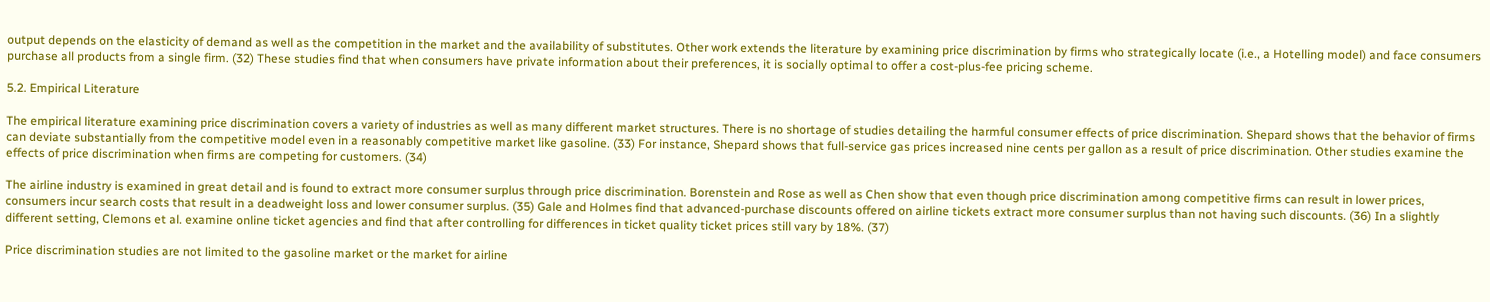output depends on the elasticity of demand as well as the competition in the market and the availability of substitutes. Other work extends the literature by examining price discrimination by firms who strategically locate (i.e., a Hotelling model) and face consumers purchase all products from a single firm. (32) These studies find that when consumers have private information about their preferences, it is socially optimal to offer a cost-plus-fee pricing scheme.

5.2. Empirical Literature

The empirical literature examining price discrimination covers a variety of industries as well as many different market structures. There is no shortage of studies detailing the harmful consumer effects of price discrimination. Shepard shows that the behavior of firms can deviate substantially from the competitive model even in a reasonably competitive market like gasoline. (33) For instance, Shepard shows that full-service gas prices increased nine cents per gallon as a result of price discrimination. Other studies examine the effects of price discrimination when firms are competing for customers. (34)

The airline industry is examined in great detail and is found to extract more consumer surplus through price discrimination. Borenstein and Rose as well as Chen show that even though price discrimination among competitive firms can result in lower prices, consumers incur search costs that result in a deadweight loss and lower consumer surplus. (35) Gale and Holmes find that advanced-purchase discounts offered on airline tickets extract more consumer surplus than not having such discounts. (36) In a slightly different setting, Clemons et al. examine online ticket agencies and find that after controlling for differences in ticket quality ticket prices still vary by 18%. (37)

Price discrimination studies are not limited to the gasoline market or the market for airline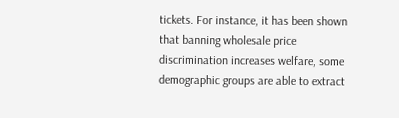tickets. For instance, it has been shown that banning wholesale price discrimination increases welfare, some demographic groups are able to extract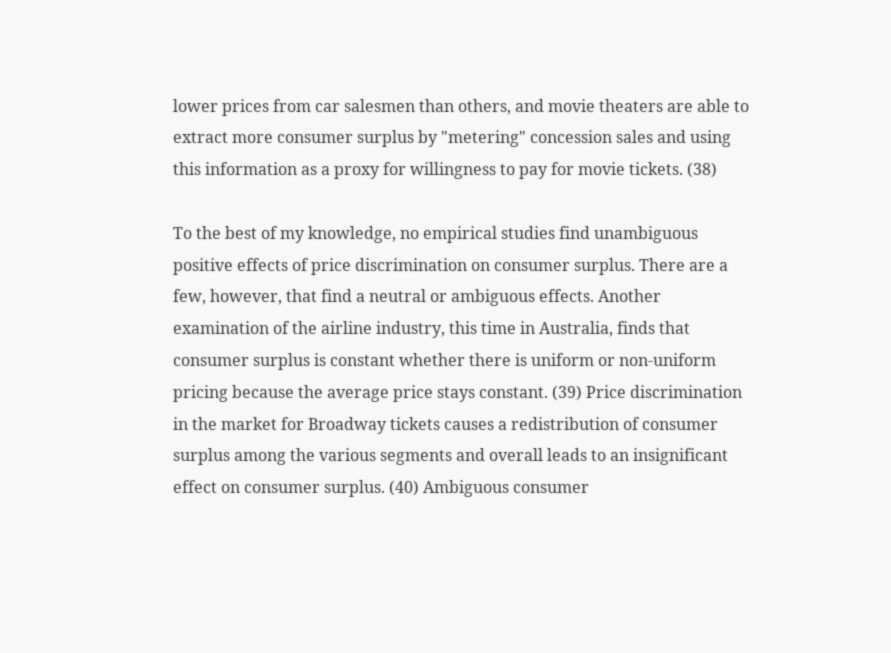lower prices from car salesmen than others, and movie theaters are able to extract more consumer surplus by "metering" concession sales and using this information as a proxy for willingness to pay for movie tickets. (38)

To the best of my knowledge, no empirical studies find unambiguous positive effects of price discrimination on consumer surplus. There are a few, however, that find a neutral or ambiguous effects. Another examination of the airline industry, this time in Australia, finds that consumer surplus is constant whether there is uniform or non-uniform pricing because the average price stays constant. (39) Price discrimination in the market for Broadway tickets causes a redistribution of consumer surplus among the various segments and overall leads to an insignificant effect on consumer surplus. (40) Ambiguous consumer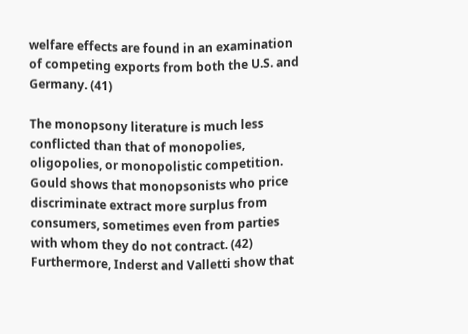welfare effects are found in an examination of competing exports from both the U.S. and Germany. (41)

The monopsony literature is much less conflicted than that of monopolies, oligopolies, or monopolistic competition. Gould shows that monopsonists who price discriminate extract more surplus from consumers, sometimes even from parties with whom they do not contract. (42) Furthermore, Inderst and Valletti show that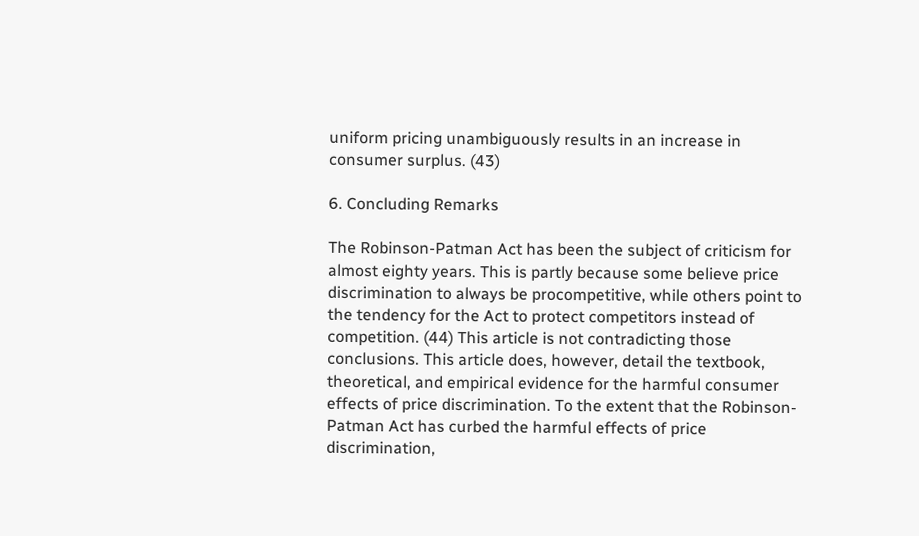uniform pricing unambiguously results in an increase in consumer surplus. (43)

6. Concluding Remarks

The Robinson-Patman Act has been the subject of criticism for almost eighty years. This is partly because some believe price discrimination to always be procompetitive, while others point to the tendency for the Act to protect competitors instead of competition. (44) This article is not contradicting those conclusions. This article does, however, detail the textbook, theoretical, and empirical evidence for the harmful consumer effects of price discrimination. To the extent that the Robinson-Patman Act has curbed the harmful effects of price discrimination,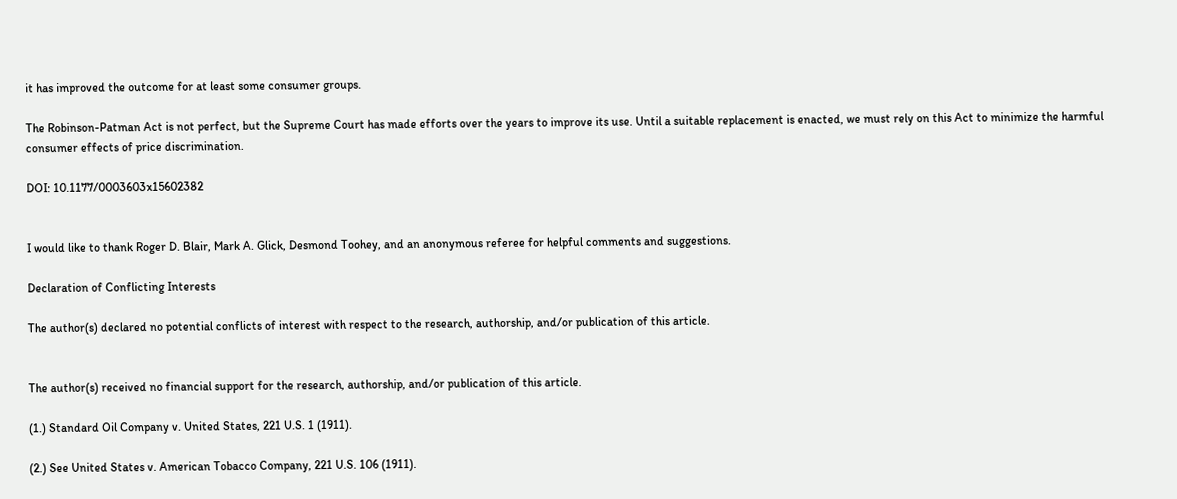it has improved the outcome for at least some consumer groups.

The Robinson-Patman Act is not perfect, but the Supreme Court has made efforts over the years to improve its use. Until a suitable replacement is enacted, we must rely on this Act to minimize the harmful consumer effects of price discrimination.

DOI: 10.1177/0003603x15602382


I would like to thank Roger D. Blair, Mark A. Glick, Desmond Toohey, and an anonymous referee for helpful comments and suggestions.

Declaration of Conflicting Interests

The author(s) declared no potential conflicts of interest with respect to the research, authorship, and/or publication of this article.


The author(s) received no financial support for the research, authorship, and/or publication of this article.

(1.) Standard Oil Company v. United States, 221 U.S. 1 (1911).

(2.) See United States v. American Tobacco Company, 221 U.S. 106 (1911).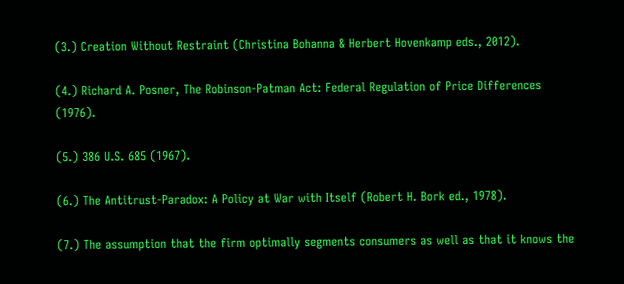(3.) Creation Without Restraint (Christina Bohanna & Herbert Hovenkamp eds., 2012).

(4.) Richard A. Posner, The Robinson-Patman Act: Federal Regulation of Price Differences (1976).

(5.) 386 U.S. 685 (1967).

(6.) The Antitrust-Paradox: A Policy at War with Itself (Robert H. Bork ed., 1978).

(7.) The assumption that the firm optimally segments consumers as well as that it knows the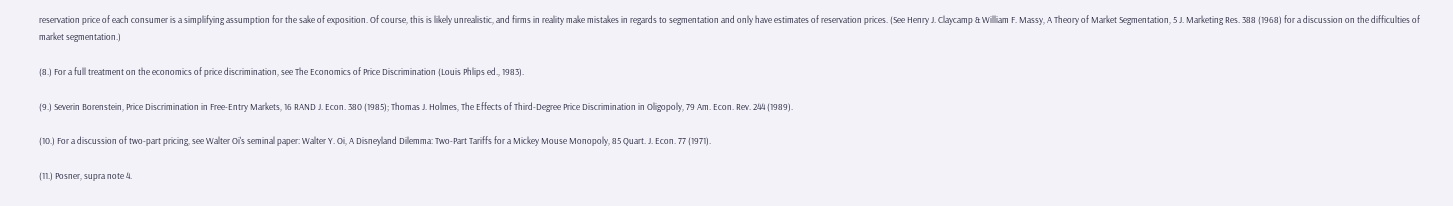reservation price of each consumer is a simplifying assumption for the sake of exposition. Of course, this is likely unrealistic, and firms in reality make mistakes in regards to segmentation and only have estimates of reservation prices. (See Henry J. Claycamp & William F. Massy, A Theory of Market Segmentation, 5 J. Marketing Res. 388 (1968) for a discussion on the difficulties of market segmentation.)

(8.) For a full treatment on the economics of price discrimination, see The Economics of Price Discrimination (Louis Phlips ed., 1983).

(9.) Severin Borenstein, Price Discrimination in Free-Entry Markets, 16 RAND J. Econ. 380 (1985); Thomas J. Holmes, The Effects of Third-Degree Price Discrimination in Oligopoly, 79 Am. Econ. Rev. 244 (1989).

(10.) For a discussion of two-part pricing, see Walter Oi's seminal paper: Walter Y. Oi, A Disneyland Dilemma: Two-Part Tariffs for a Mickey Mouse Monopoly, 85 Quart. J. Econ. 77 (1971).

(11.) Posner, supra note 4.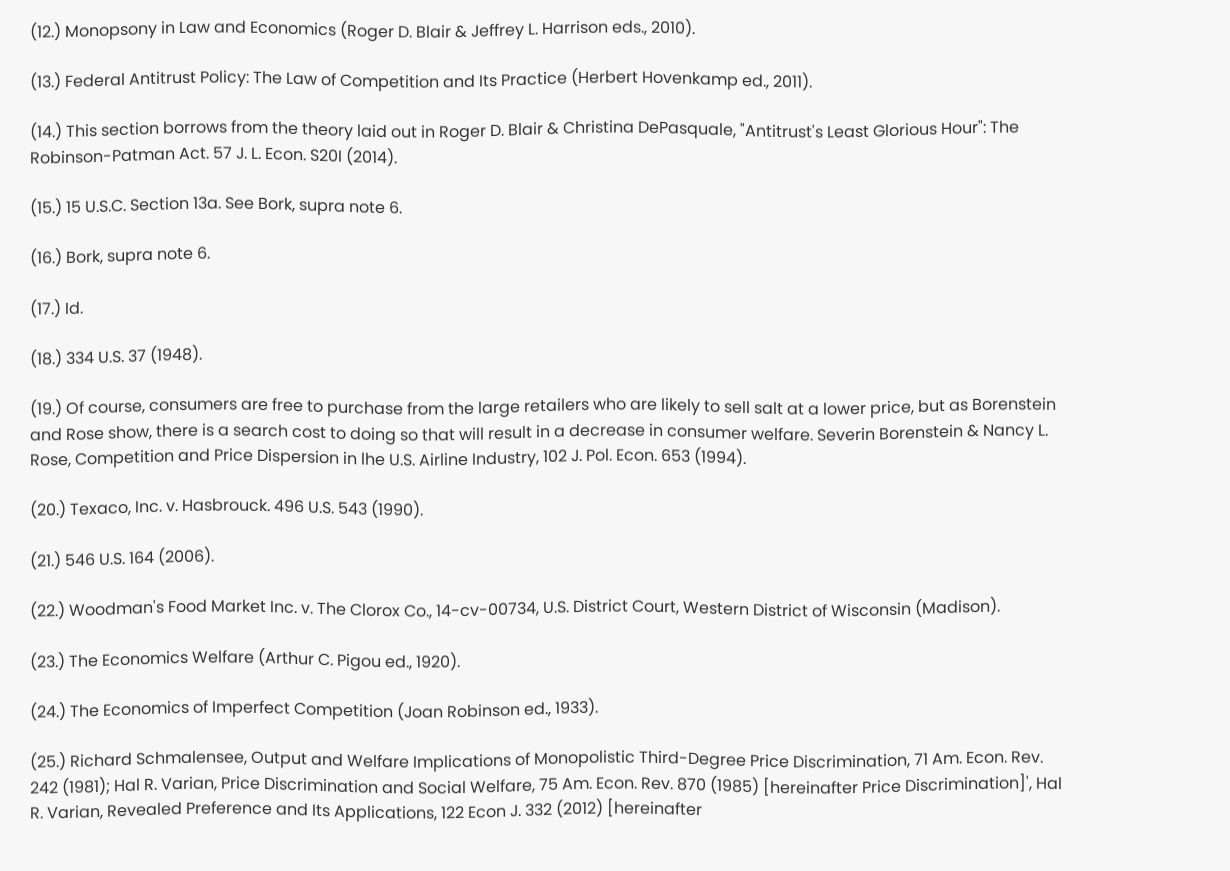(12.) Monopsony in Law and Economics (Roger D. Blair & Jeffrey L. Harrison eds., 2010).

(13.) Federal Antitrust Policy: The Law of Competition and Its Practice (Herbert Hovenkamp ed., 2011).

(14.) This section borrows from the theory laid out in Roger D. Blair & Christina DePasquale, "Antitrust's Least Glorious Hour": The Robinson-Patman Act. 57 J. L. Econ. S20I (2014).

(15.) 15 U.S.C. Section 13a. See Bork, supra note 6.

(16.) Bork, supra note 6.

(17.) Id.

(18.) 334 U.S. 37 (1948).

(19.) Of course, consumers are free to purchase from the large retailers who are likely to sell salt at a lower price, but as Borenstein and Rose show, there is a search cost to doing so that will result in a decrease in consumer welfare. Severin Borenstein & Nancy L. Rose, Competition and Price Dispersion in lhe U.S. Airline Industry, 102 J. Pol. Econ. 653 (1994).

(20.) Texaco, Inc. v. Hasbrouck. 496 U.S. 543 (1990).

(21.) 546 U.S. 164 (2006).

(22.) Woodman's Food Market Inc. v. The Clorox Co., 14-cv-00734, U.S. District Court, Western District of Wisconsin (Madison).

(23.) The Economics Welfare (Arthur C. Pigou ed., 1920).

(24.) The Economics of Imperfect Competition (Joan Robinson ed., 1933).

(25.) Richard Schmalensee, Output and Welfare Implications of Monopolistic Third-Degree Price Discrimination, 71 Am. Econ. Rev. 242 (1981); Hal R. Varian, Price Discrimination and Social Welfare, 75 Am. Econ. Rev. 870 (1985) [hereinafter Price Discrimination]', Hal R. Varian, Revealed Preference and Its Applications, 122 Econ J. 332 (2012) [hereinafter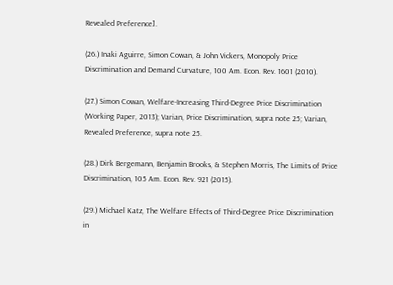Revealed Preference].

(26.) Inaki Aguirre, Simon Cowan, & John Vickers, Monopoly Price Discrimination and Demand Curvature, 100 Am. Econ. Rev. 1601 (2010).

(27.) Simon Cowan, Welfare-Increasing Third-Degree Price Discrimination (Working Paper, 2013); Varian, Price Discrimination, supra note 25; Varian, Revealed Preference, supra note 25.

(28.) Dirk Bergemann, Benjamin Brooks, & Stephen Morris, The Limits of Price Discrimination, 105 Am. Econ. Rev. 921 (2015).

(29.) Michael Katz, The Welfare Effects of Third-Degree Price Discrimination in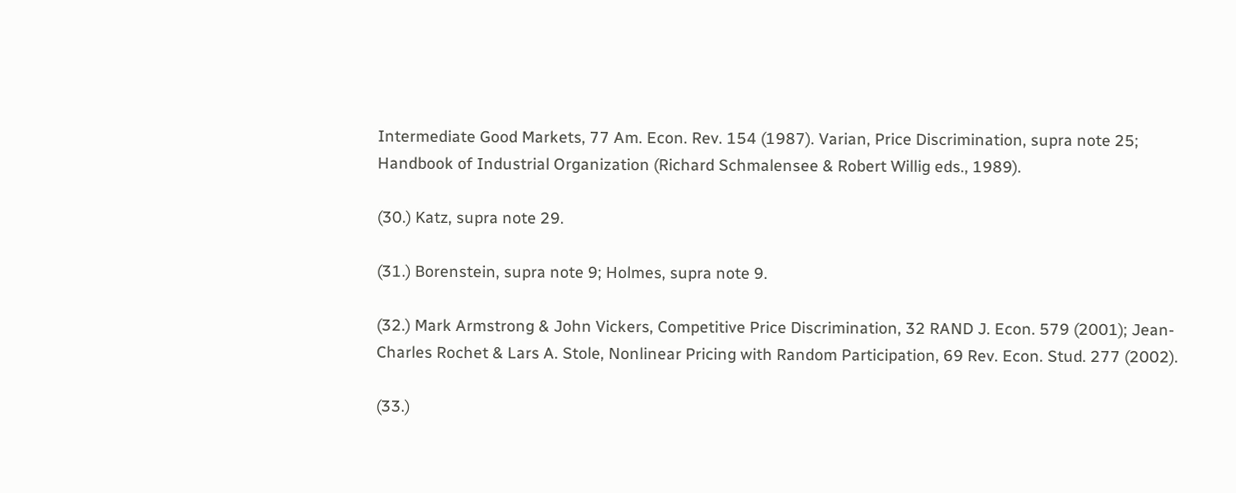Intermediate Good Markets, 77 Am. Econ. Rev. 154 (1987). Varian, Price Discrimination, supra note 25; Handbook of Industrial Organization (Richard Schmalensee & Robert Willig eds., 1989).

(30.) Katz, supra note 29.

(31.) Borenstein, supra note 9; Holmes, supra note 9.

(32.) Mark Armstrong & John Vickers, Competitive Price Discrimination, 32 RAND J. Econ. 579 (2001); Jean-Charles Rochet & Lars A. Stole, Nonlinear Pricing with Random Participation, 69 Rev. Econ. Stud. 277 (2002).

(33.)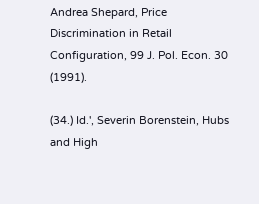Andrea Shepard, Price Discrimination in Retail Configuration, 99 J. Pol. Econ. 30 (1991).

(34.) Id.', Severin Borenstein, Hubs and High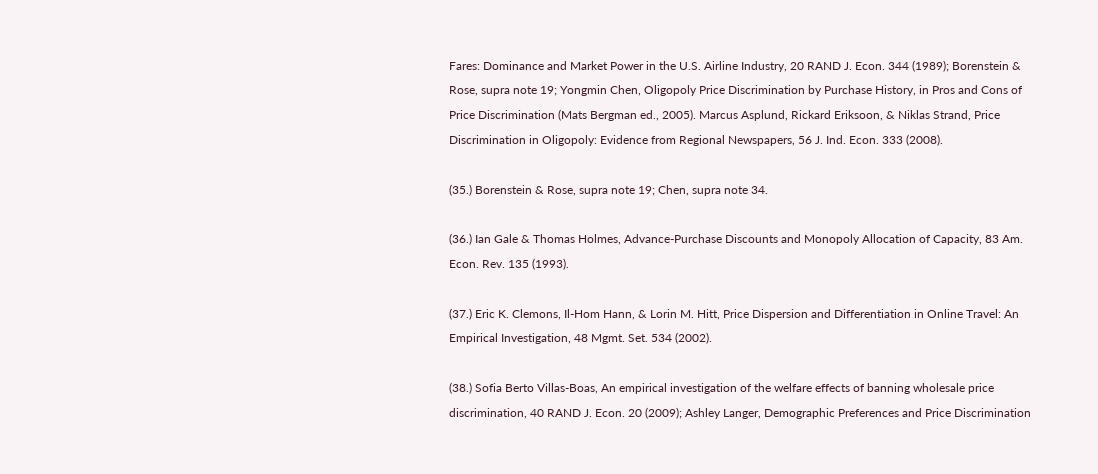Fares: Dominance and Market Power in the U.S. Airline Industry, 20 RAND J. Econ. 344 (1989); Borenstein & Rose, supra note 19; Yongmin Chen, Oligopoly Price Discrimination by Purchase History, in Pros and Cons of Price Discrimination (Mats Bergman ed., 2005). Marcus Asplund, Rickard Eriksoon, & Niklas Strand, Price Discrimination in Oligopoly: Evidence from Regional Newspapers, 56 J. Ind. Econ. 333 (2008).

(35.) Borenstein & Rose, supra note 19; Chen, supra note 34.

(36.) Ian Gale & Thomas Holmes, Advance-Purchase Discounts and Monopoly Allocation of Capacity, 83 Am. Econ. Rev. 135 (1993).

(37.) Eric K. Clemons, Il-Hom Hann, & Lorin M. Hitt, Price Dispersion and Differentiation in Online Travel: An Empirical Investigation, 48 Mgmt. Set. 534 (2002).

(38.) Sofia Berto Villas-Boas, An empirical investigation of the welfare effects of banning wholesale price discrimination, 40 RAND J. Econ. 20 (2009); Ashley Langer, Demographic Preferences and Price Discrimination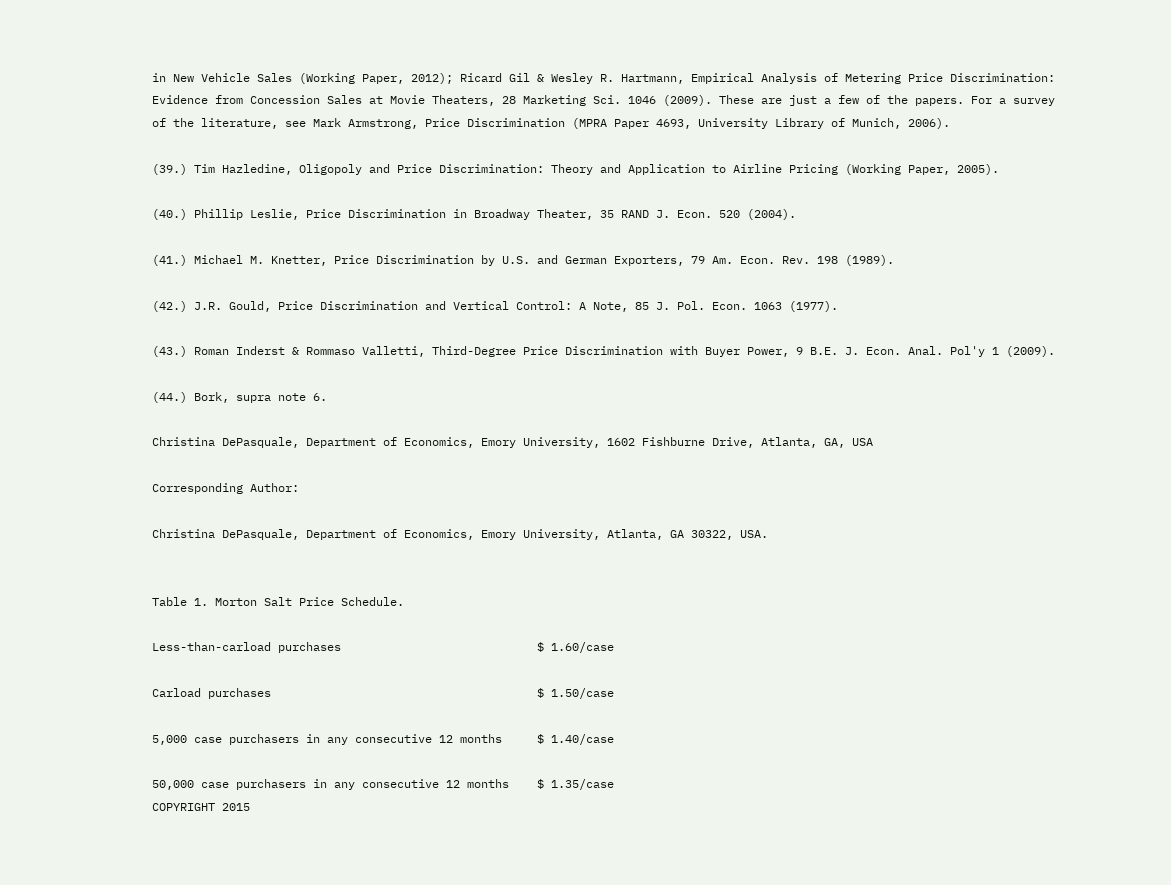in New Vehicle Sales (Working Paper, 2012); Ricard Gil & Wesley R. Hartmann, Empirical Analysis of Metering Price Discrimination: Evidence from Concession Sales at Movie Theaters, 28 Marketing Sci. 1046 (2009). These are just a few of the papers. For a survey of the literature, see Mark Armstrong, Price Discrimination (MPRA Paper 4693, University Library of Munich, 2006).

(39.) Tim Hazledine, Oligopoly and Price Discrimination: Theory and Application to Airline Pricing (Working Paper, 2005).

(40.) Phillip Leslie, Price Discrimination in Broadway Theater, 35 RAND J. Econ. 520 (2004).

(41.) Michael M. Knetter, Price Discrimination by U.S. and German Exporters, 79 Am. Econ. Rev. 198 (1989).

(42.) J.R. Gould, Price Discrimination and Vertical Control: A Note, 85 J. Pol. Econ. 1063 (1977).

(43.) Roman Inderst & Rommaso Valletti, Third-Degree Price Discrimination with Buyer Power, 9 B.E. J. Econ. Anal. Pol'y 1 (2009).

(44.) Bork, supra note 6.

Christina DePasquale, Department of Economics, Emory University, 1602 Fishburne Drive, Atlanta, GA, USA

Corresponding Author:

Christina DePasquale, Department of Economics, Emory University, Atlanta, GA 30322, USA.


Table 1. Morton Salt Price Schedule.

Less-than-carload purchases                            $ 1.60/case

Carload purchases                                      $ 1.50/case

5,000 case purchasers in any consecutive 12 months     $ 1.40/case

50,000 case purchasers in any consecutive 12 months    $ 1.35/case
COPYRIGHT 2015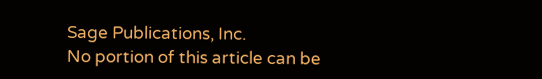Sage Publications, Inc.
No portion of this article can be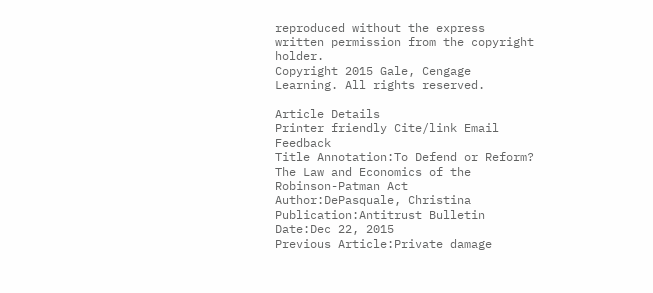reproduced without the express written permission from the copyright holder.
Copyright 2015 Gale, Cengage Learning. All rights reserved.

Article Details
Printer friendly Cite/link Email Feedback
Title Annotation:To Defend or Reform? The Law and Economics of the Robinson-Patman Act
Author:DePasquale, Christina
Publication:Antitrust Bulletin
Date:Dec 22, 2015
Previous Article:Private damage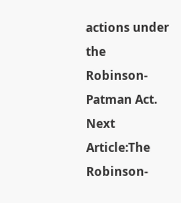actions under the Robinson-Patman Act.
Next Article:The Robinson-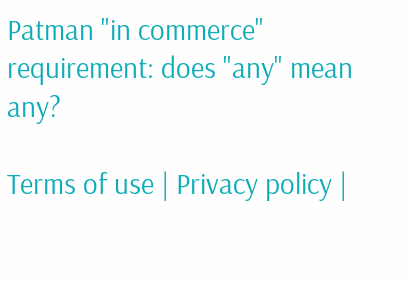Patman "in commerce" requirement: does "any" mean any?

Terms of use | Privacy policy |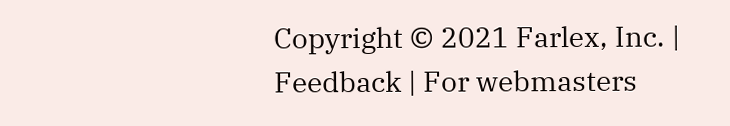Copyright © 2021 Farlex, Inc. | Feedback | For webmasters